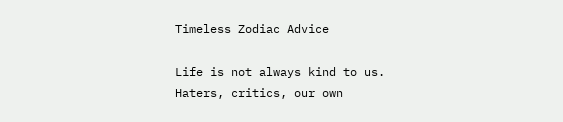Timeless Zodiac Advice

Life is not always kind to us. Haters, critics, our own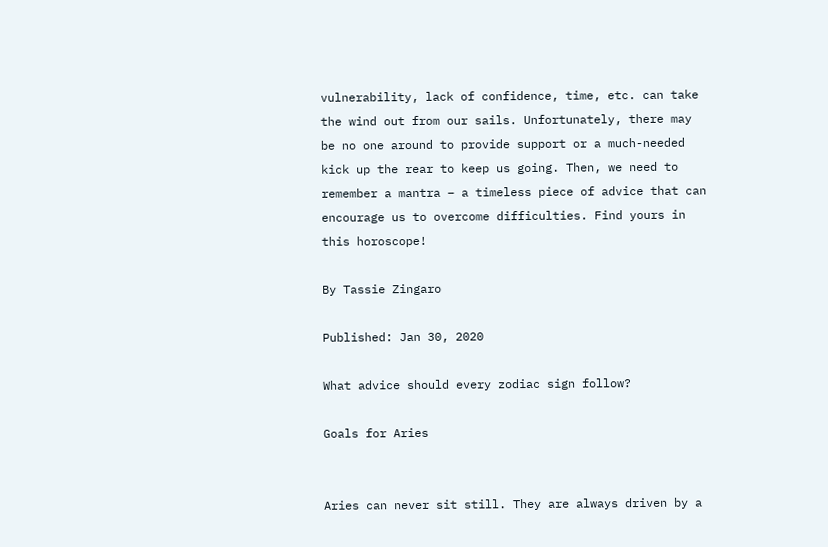vulnerability, lack of confidence, time, etc. can take the wind out from our sails. Unfortunately, there may be no one around to provide support or a much-needed kick up the rear to keep us going. Then, we need to remember a mantra – a timeless piece of advice that can encourage us to overcome difficulties. Find yours in this horoscope!

By Tassie Zingaro

Published: Jan 30, 2020

What advice should every zodiac sign follow?

Goals for Aries


Aries can never sit still. They are always driven by a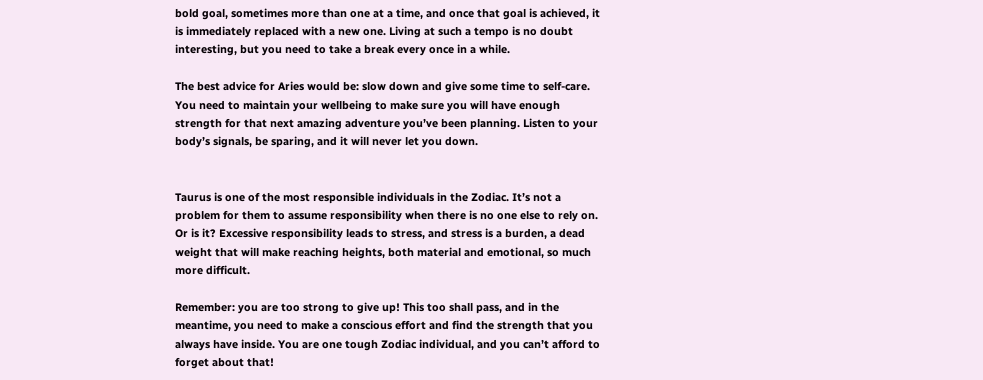bold goal, sometimes more than one at a time, and once that goal is achieved, it is immediately replaced with a new one. Living at such a tempo is no doubt interesting, but you need to take a break every once in a while.

The best advice for Aries would be: slow down and give some time to self-care. You need to maintain your wellbeing to make sure you will have enough strength for that next amazing adventure you’ve been planning. Listen to your body’s signals, be sparing, and it will never let you down.


Taurus is one of the most responsible individuals in the Zodiac. It’s not a problem for them to assume responsibility when there is no one else to rely on. Or is it? Excessive responsibility leads to stress, and stress is a burden, a dead weight that will make reaching heights, both material and emotional, so much more difficult.

Remember: you are too strong to give up! This too shall pass, and in the meantime, you need to make a conscious effort and find the strength that you always have inside. You are one tough Zodiac individual, and you can’t afford to forget about that!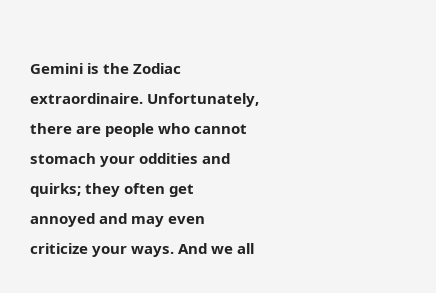Gemini is the Zodiac extraordinaire. Unfortunately, there are people who cannot stomach your oddities and quirks; they often get annoyed and may even criticize your ways. And we all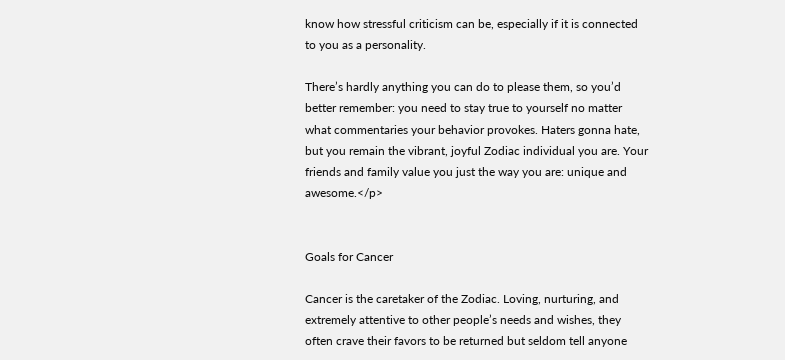know how stressful criticism can be, especially if it is connected to you as a personality.

There’s hardly anything you can do to please them, so you’d better remember: you need to stay true to yourself no matter what commentaries your behavior provokes. Haters gonna hate, but you remain the vibrant, joyful Zodiac individual you are. Your friends and family value you just the way you are: unique and awesome.</p>


Goals for Cancer

Cancer is the caretaker of the Zodiac. Loving, nurturing, and extremely attentive to other people’s needs and wishes, they often crave their favors to be returned but seldom tell anyone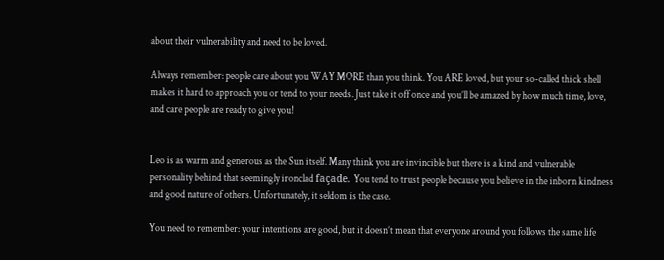about their vulnerability and need to be loved.

Always remember: people care about you WAY MORE than you think. You ARE loved, but your so-called thick shell makes it hard to approach you or tend to your needs. Just take it off once and you’ll be amazed by how much time, love, and care people are ready to give you!


Leo is as warm and generous as the Sun itself. Many think you are invincible but there is a kind and vulnerable personality behind that seemingly ironclad façade. You tend to trust people because you believe in the inborn kindness and good nature of others. Unfortunately, it seldom is the case.

You need to remember: your intentions are good, but it doesn’t mean that everyone around you follows the same life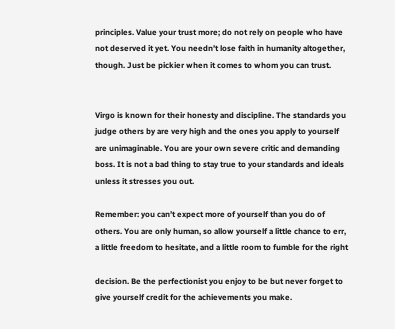principles. Value your trust more; do not rely on people who have not deserved it yet. You needn’t lose faith in humanity altogether, though. Just be pickier when it comes to whom you can trust.


Virgo is known for their honesty and discipline. The standards you judge others by are very high and the ones you apply to yourself are unimaginable. You are your own severe critic and demanding boss. It is not a bad thing to stay true to your standards and ideals unless it stresses you out.

Remember: you can’t expect more of yourself than you do of others. You are only human, so allow yourself a little chance to err, a little freedom to hesitate, and a little room to fumble for the right

decision. Be the perfectionist you enjoy to be but never forget to give yourself credit for the achievements you make.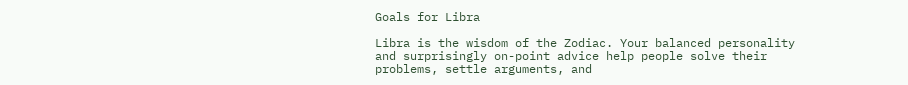Goals for Libra

Libra is the wisdom of the Zodiac. Your balanced personality and surprisingly on-point advice help people solve their problems, settle arguments, and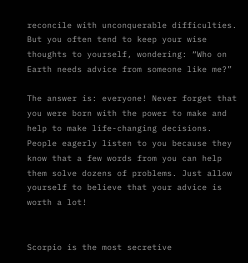reconcile with unconquerable difficulties. But you often tend to keep your wise thoughts to yourself, wondering: “Who on Earth needs advice from someone like me?”

The answer is: everyone! Never forget that you were born with the power to make and help to make life-changing decisions. People eagerly listen to you because they know that a few words from you can help them solve dozens of problems. Just allow yourself to believe that your advice is worth a lot!


Scorpio is the most secretive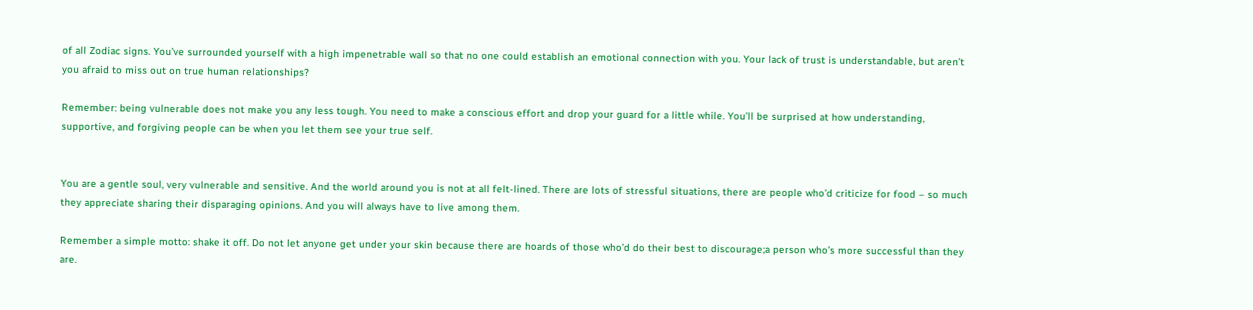of all Zodiac signs. You’ve surrounded yourself with a high impenetrable wall so that no one could establish an emotional connection with you. Your lack of trust is understandable, but aren’t you afraid to miss out on true human relationships?

Remember: being vulnerable does not make you any less tough. You need to make a conscious effort and drop your guard for a little while. You’ll be surprised at how understanding, supportive, and forgiving people can be when you let them see your true self.


You are a gentle soul, very vulnerable and sensitive. And the world around you is not at all felt-lined. There are lots of stressful situations, there are people who’d criticize for food – so much they appreciate sharing their disparaging opinions. And you will always have to live among them.

Remember a simple motto: shake it off. Do not let anyone get under your skin because there are hoards of those who’d do their best to discourage;a person who’s more successful than they are.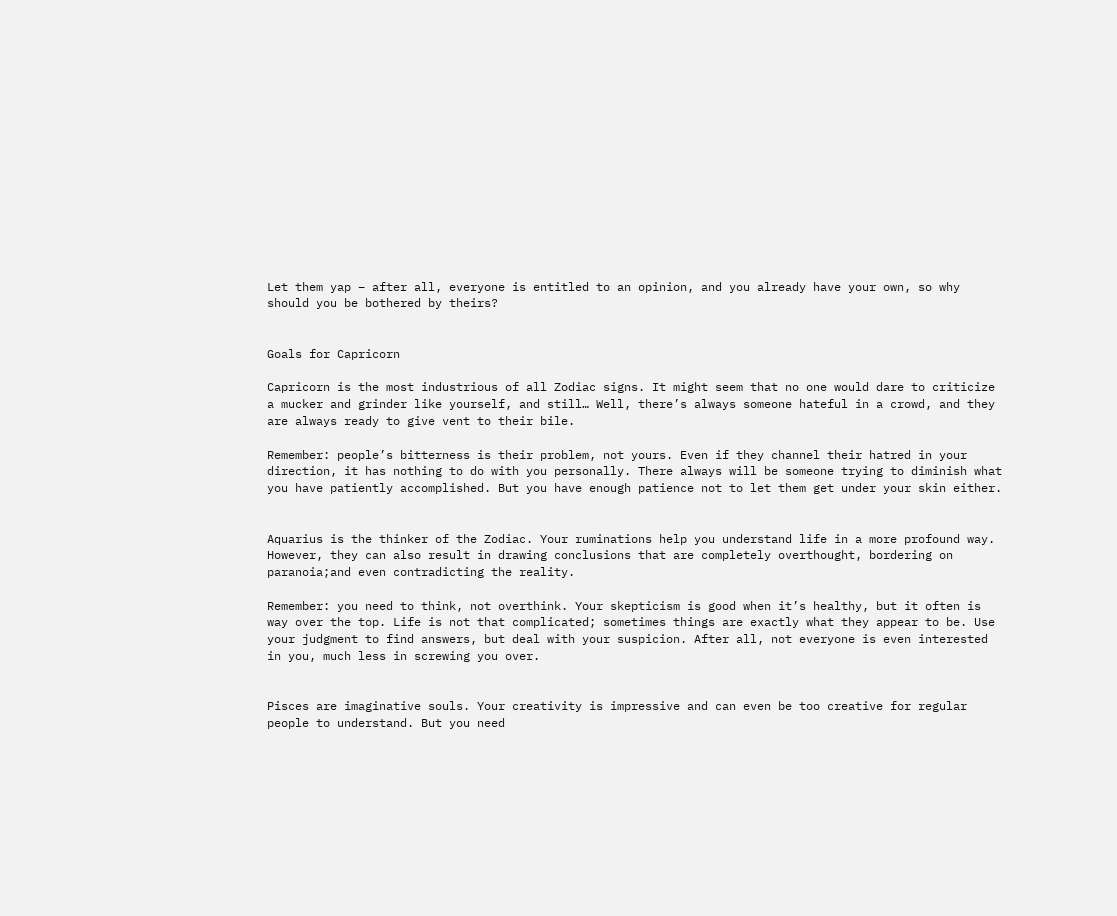Let them yap – after all, everyone is entitled to an opinion, and you already have your own, so why should you be bothered by theirs?


Goals for Capricorn

Capricorn is the most industrious of all Zodiac signs. It might seem that no one would dare to criticize a mucker and grinder like yourself, and still… Well, there’s always someone hateful in a crowd, and they are always ready to give vent to their bile.

Remember: people’s bitterness is their problem, not yours. Even if they channel their hatred in your direction, it has nothing to do with you personally. There always will be someone trying to diminish what you have patiently accomplished. But you have enough patience not to let them get under your skin either.


Aquarius is the thinker of the Zodiac. Your ruminations help you understand life in a more profound way. However, they can also result in drawing conclusions that are completely overthought, bordering on paranoia;and even contradicting the reality.

Remember: you need to think, not overthink. Your skepticism is good when it’s healthy, but it often is way over the top. Life is not that complicated; sometimes things are exactly what they appear to be. Use your judgment to find answers, but deal with your suspicion. After all, not everyone is even interested in you, much less in screwing you over.


Pisces are imaginative souls. Your creativity is impressive and can even be too creative for regular people to understand. But you need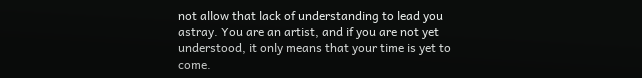not allow that lack of understanding to lead you astray. You are an artist, and if you are not yet understood, it only means that your time is yet to come.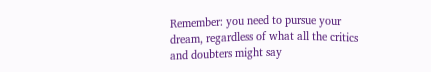Remember: you need to pursue your dream, regardless of what all the critics and doubters might say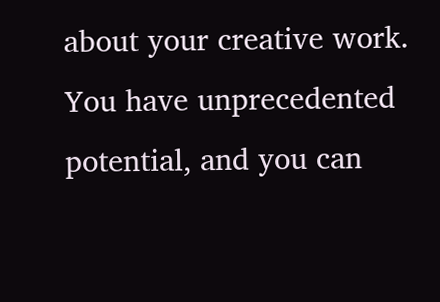about your creative work. You have unprecedented potential, and you can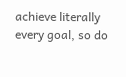achieve literally every goal, so do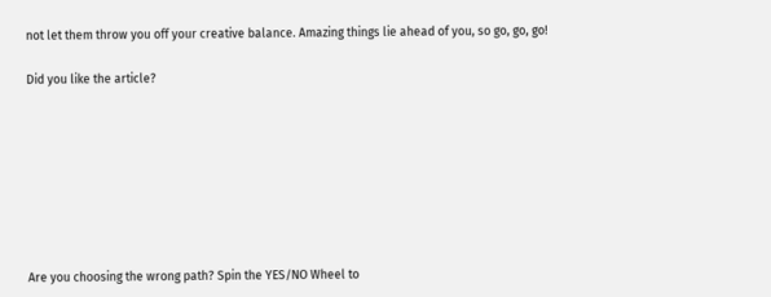not let them throw you off your creative balance. Amazing things lie ahead of you, so go, go, go!

Did you like the article?








Are you choosing the wrong path? Spin the YES/NO Wheel to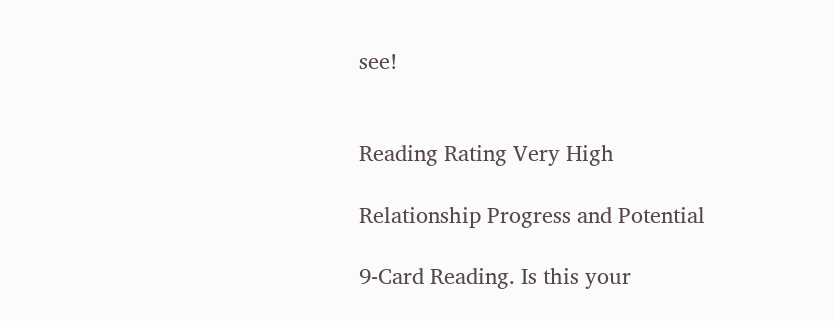see!


Reading Rating Very High

Relationship Progress and Potential

9-Card Reading. Is this your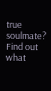true soulmate? Find out what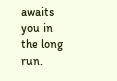awaits you in the long run.